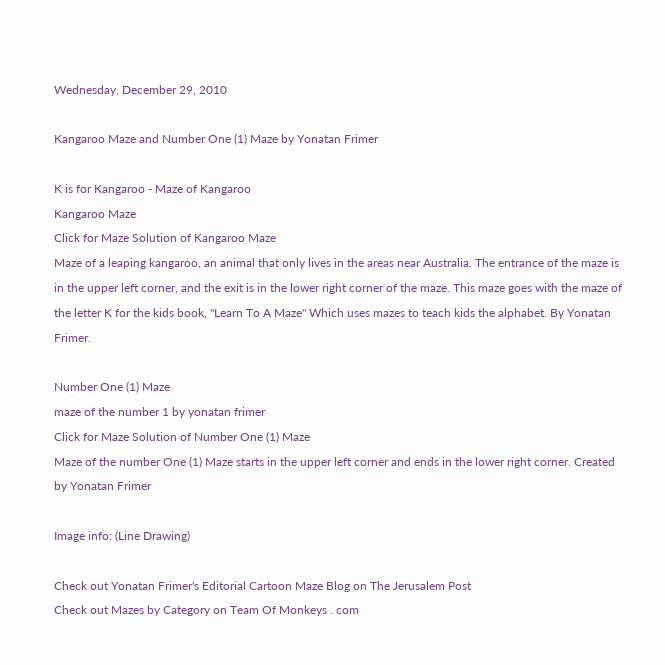Wednesday, December 29, 2010

Kangaroo Maze and Number One (1) Maze by Yonatan Frimer

K is for Kangaroo - Maze of Kangaroo
Kangaroo Maze
Click for Maze Solution of Kangaroo Maze
Maze of a leaping kangaroo, an animal that only lives in the areas near Australia. The entrance of the maze is in the upper left corner, and the exit is in the lower right corner of the maze. This maze goes with the maze of the letter K for the kids book, "Learn To A Maze" Which uses mazes to teach kids the alphabet. By Yonatan Frimer.

Number One (1) Maze
maze of the number 1 by yonatan frimer
Click for Maze Solution of Number One (1) Maze
Maze of the number One (1) Maze starts in the upper left corner and ends in the lower right corner. Created by Yonatan Frimer

Image info: (Line Drawing)

Check out Yonatan Frimer's Editorial Cartoon Maze Blog on The Jerusalem Post
Check out Mazes by Category on Team Of Monkeys . com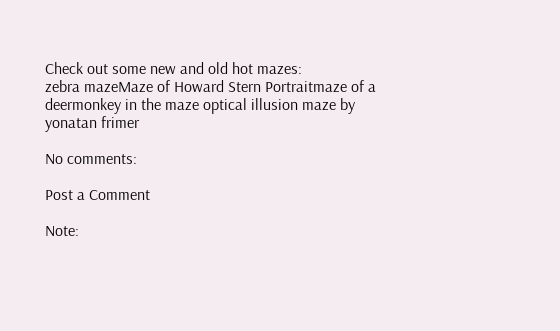Check out some new and old hot mazes:
zebra mazeMaze of Howard Stern Portraitmaze of a deermonkey in the maze optical illusion maze by yonatan frimer

No comments:

Post a Comment

Note: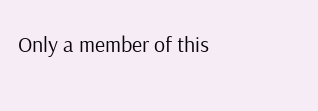Only a member of this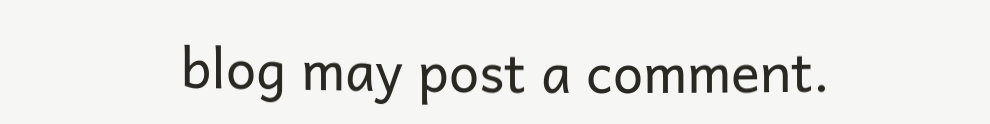blog may post a comment.